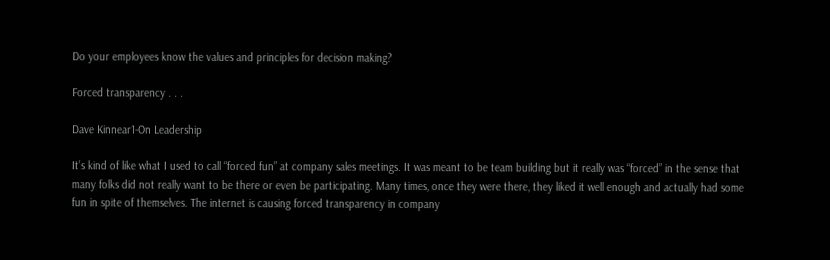Do your employees know the values and principles for decision making?

Forced transparency . . .

Dave Kinnear1-On Leadership

It’s kind of like what I used to call “forced fun” at company sales meetings. It was meant to be team building but it really was “forced” in the sense that many folks did not really want to be there or even be participating. Many times, once they were there, they liked it well enough and actually had some fun in spite of themselves. The internet is causing forced transparency in company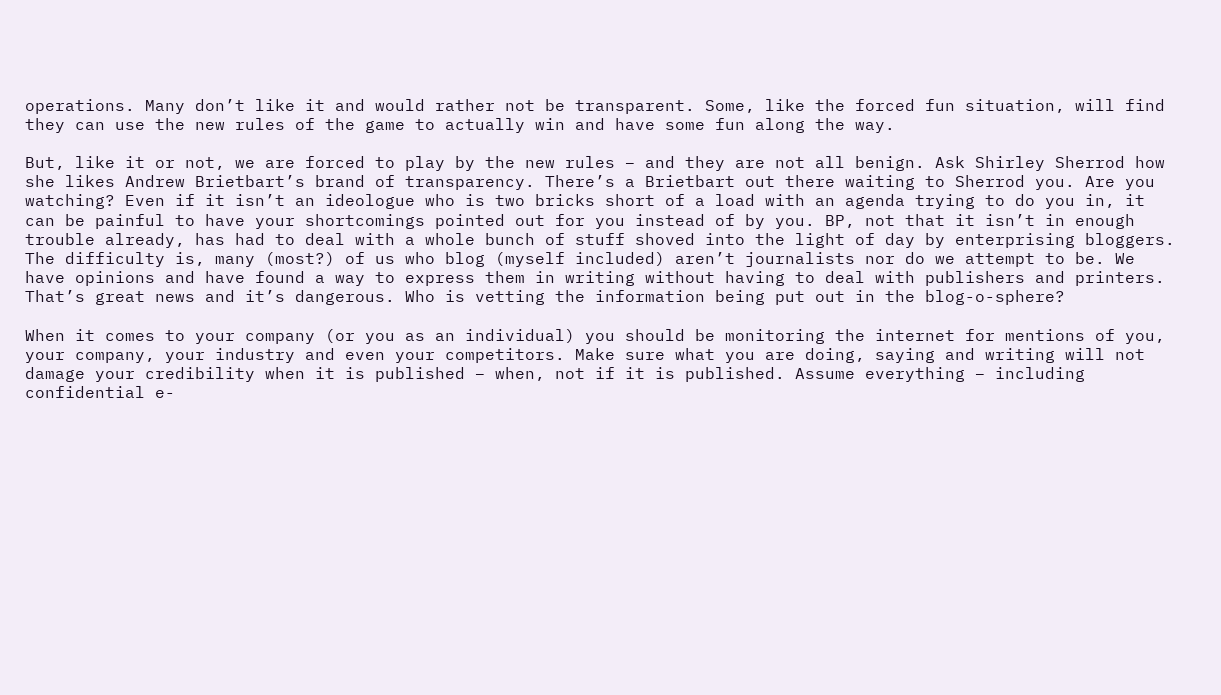operations. Many don’t like it and would rather not be transparent. Some, like the forced fun situation, will find they can use the new rules of the game to actually win and have some fun along the way.

But, like it or not, we are forced to play by the new rules – and they are not all benign. Ask Shirley Sherrod how she likes Andrew Brietbart’s brand of transparency. There’s a Brietbart out there waiting to Sherrod you. Are you watching? Even if it isn’t an ideologue who is two bricks short of a load with an agenda trying to do you in, it can be painful to have your shortcomings pointed out for you instead of by you. BP, not that it isn’t in enough trouble already, has had to deal with a whole bunch of stuff shoved into the light of day by enterprising bloggers. The difficulty is, many (most?) of us who blog (myself included) aren’t journalists nor do we attempt to be. We have opinions and have found a way to express them in writing without having to deal with publishers and printers. That’s great news and it’s dangerous. Who is vetting the information being put out in the blog-o-sphere?

When it comes to your company (or you as an individual) you should be monitoring the internet for mentions of you, your company, your industry and even your competitors. Make sure what you are doing, saying and writing will not damage your credibility when it is published – when, not if it is published. Assume everything – including confidential e-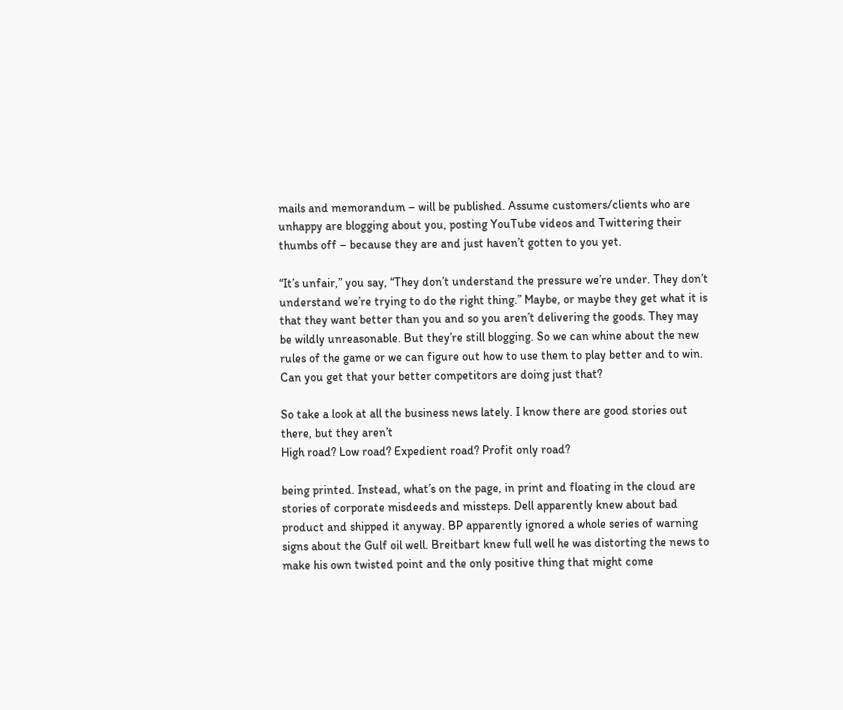mails and memorandum – will be published. Assume customers/clients who are unhappy are blogging about you, posting YouTube videos and Twittering their thumbs off – because they are and just haven’t gotten to you yet.

“It’s unfair,” you say, “They don’t understand the pressure we’re under. They don’t understand we’re trying to do the right thing.” Maybe, or maybe they get what it is that they want better than you and so you aren’t delivering the goods. They may be wildly unreasonable. But they’re still blogging. So we can whine about the new rules of the game or we can figure out how to use them to play better and to win. Can you get that your better competitors are doing just that?

So take a look at all the business news lately. I know there are good stories out there, but they aren’t
High road? Low road? Expedient road? Profit only road?

being printed. Instead, what’s on the page, in print and floating in the cloud are stories of corporate misdeeds and missteps. Dell apparently knew about bad product and shipped it anyway. BP apparently ignored a whole series of warning signs about the Gulf oil well. Breitbart knew full well he was distorting the news to make his own twisted point and the only positive thing that might come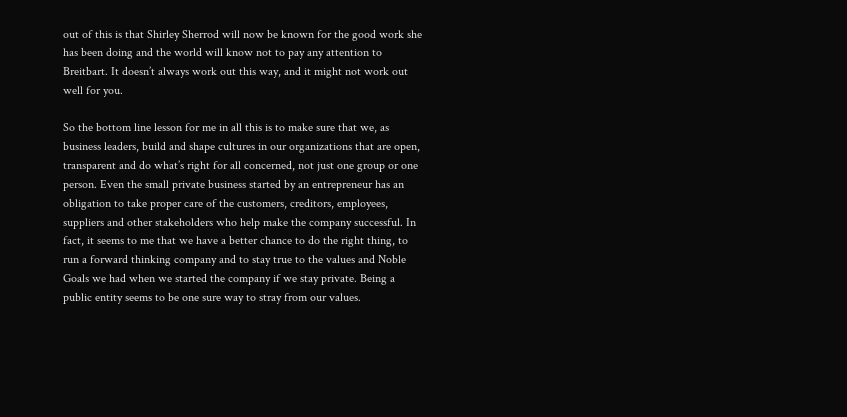out of this is that Shirley Sherrod will now be known for the good work she has been doing and the world will know not to pay any attention to Breitbart. It doesn’t always work out this way, and it might not work out well for you.

So the bottom line lesson for me in all this is to make sure that we, as business leaders, build and shape cultures in our organizations that are open, transparent and do what’s right for all concerned, not just one group or one person. Even the small private business started by an entrepreneur has an obligation to take proper care of the customers, creditors, employees, suppliers and other stakeholders who help make the company successful. In fact, it seems to me that we have a better chance to do the right thing, to run a forward thinking company and to stay true to the values and Noble Goals we had when we started the company if we stay private. Being a public entity seems to be one sure way to stray from our values.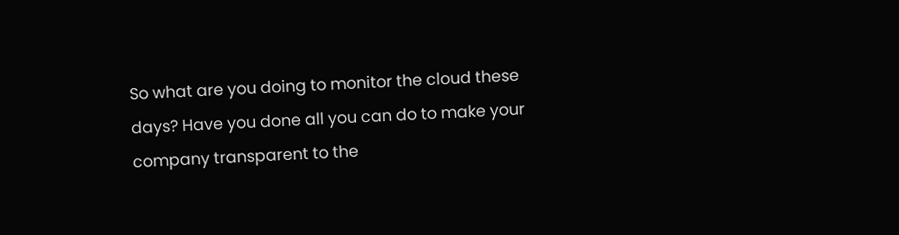So what are you doing to monitor the cloud these days? Have you done all you can do to make your company transparent to the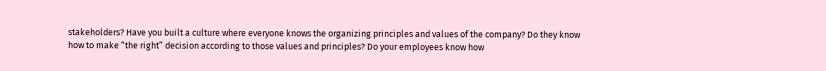stakeholders? Have you built a culture where everyone knows the organizing principles and values of the company? Do they know how to make “the right” decision according to those values and principles? Do your employees know how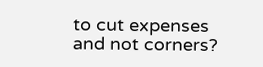to cut expenses and not corners?